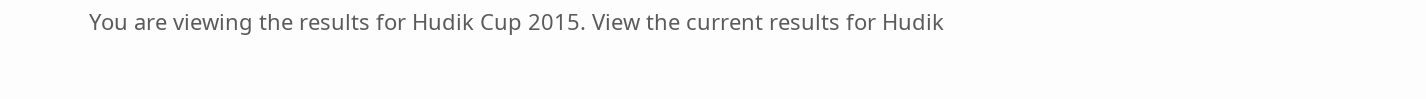You are viewing the results for Hudik Cup 2015. View the current results for Hudik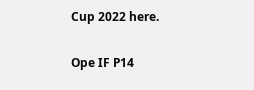Cup 2022 here.

Ope IF P14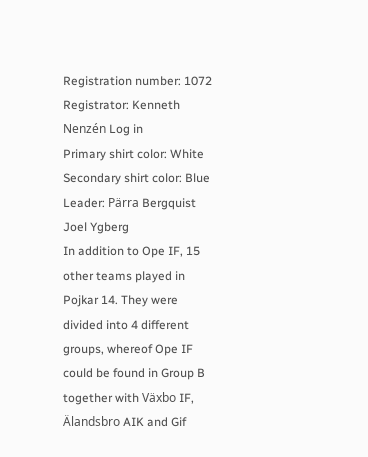Registration number: 1072
Registrator: Kenneth Nenzén Log in
Primary shirt color: White
Secondary shirt color: Blue
Leader: Pärra Bergquist
Joel Ygberg
In addition to Ope IF, 15 other teams played in Pojkar 14. They were divided into 4 different groups, whereof Ope IF could be found in Group B together with Växbo IF, Älandsbro AIK and Gif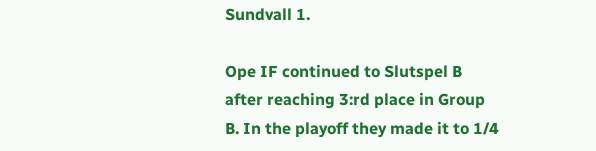Sundvall 1.

Ope IF continued to Slutspel B after reaching 3:rd place in Group B. In the playoff they made it to 1/4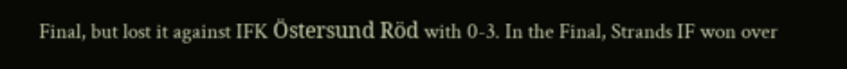Final, but lost it against IFK Östersund Röd with 0-3. In the Final, Strands IF won over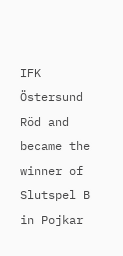IFK Östersund Röd and became the winner of Slutspel B in Pojkar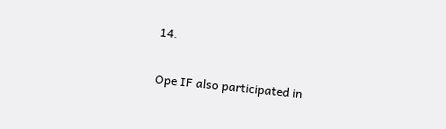14.

Ope IF also participated in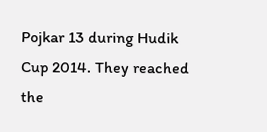Pojkar 13 during Hudik Cup 2014. They reached the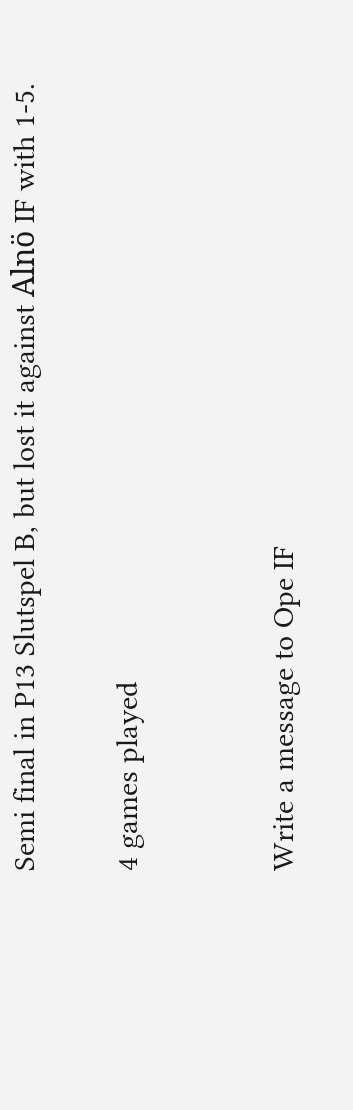Semi final in P13 Slutspel B, but lost it against Alnö IF with 1-5.

4 games played


Write a message to Ope IF